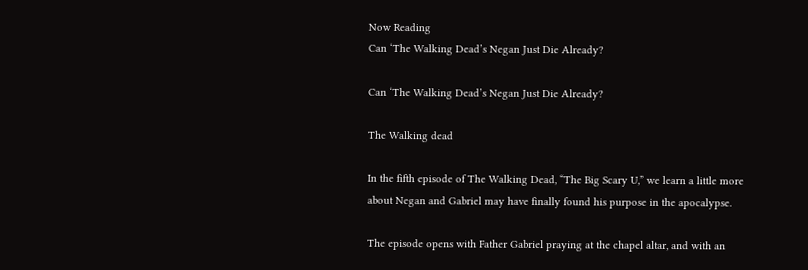Now Reading
Can ‘The Walking Dead’s Negan Just Die Already?

Can ‘The Walking Dead’s Negan Just Die Already?

The Walking dead

In the fifth episode of The Walking Dead, “The Big Scary U,” we learn a little more about Negan and Gabriel may have finally found his purpose in the apocalypse.

The episode opens with Father Gabriel praying at the chapel altar, and with an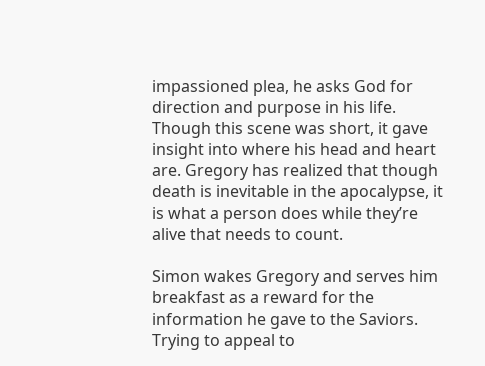impassioned plea, he asks God for direction and purpose in his life. Though this scene was short, it gave insight into where his head and heart are. Gregory has realized that though death is inevitable in the apocalypse, it is what a person does while they’re alive that needs to count.

Simon wakes Gregory and serves him breakfast as a reward for the information he gave to the Saviors. Trying to appeal to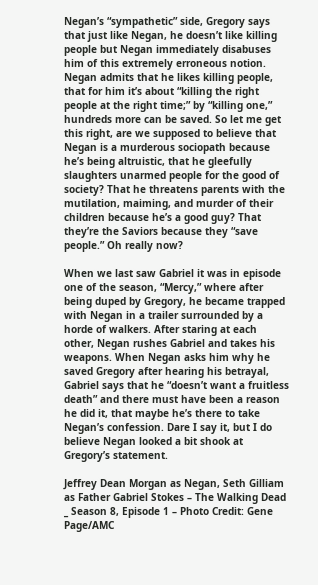Negan’s “sympathetic” side, Gregory says that just like Negan, he doesn’t like killing people but Negan immediately disabuses him of this extremely erroneous notion. Negan admits that he likes killing people, that for him it’s about “killing the right people at the right time;” by “killing one,” hundreds more can be saved. So let me get this right, are we supposed to believe that Negan is a murderous sociopath because he’s being altruistic, that he gleefully slaughters unarmed people for the good of society? That he threatens parents with the mutilation, maiming, and murder of their children because he’s a good guy? That they’re the Saviors because they “save people.” Oh really now?

When we last saw Gabriel it was in episode one of the season, “Mercy,” where after being duped by Gregory, he became trapped with Negan in a trailer surrounded by a horde of walkers. After staring at each other, Negan rushes Gabriel and takes his weapons. When Negan asks him why he saved Gregory after hearing his betrayal, Gabriel says that he “doesn’t want a fruitless death” and there must have been a reason he did it, that maybe he’s there to take Negan’s confession. Dare I say it, but I do believe Negan looked a bit shook at Gregory’s statement.

Jeffrey Dean Morgan as Negan, Seth Gilliam as Father Gabriel Stokes – The Walking Dead _ Season 8, Episode 1 – Photo Credit: Gene Page/AMC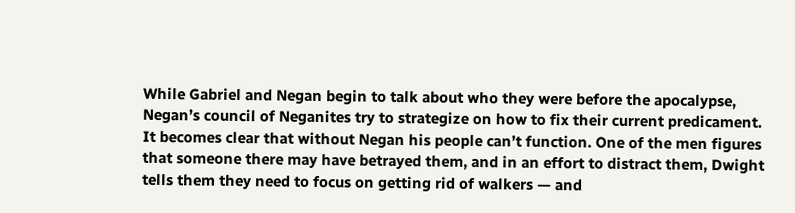While Gabriel and Negan begin to talk about who they were before the apocalypse, Negan’s council of Neganites try to strategize on how to fix their current predicament. It becomes clear that without Negan his people can’t function. One of the men figures that someone there may have betrayed them, and in an effort to distract them, Dwight tells them they need to focus on getting rid of walkers — and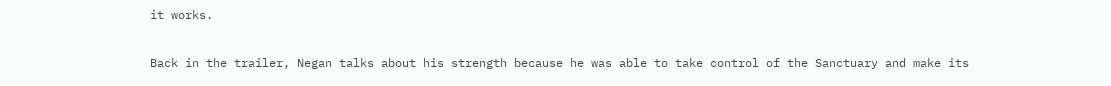it works.

Back in the trailer, Negan talks about his strength because he was able to take control of the Sanctuary and make its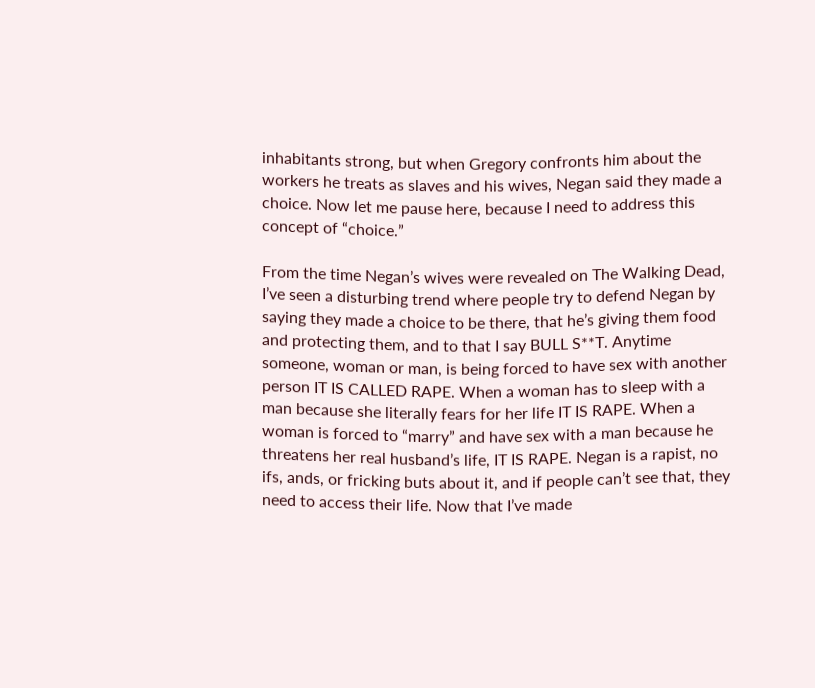inhabitants strong, but when Gregory confronts him about the workers he treats as slaves and his wives, Negan said they made a choice. Now let me pause here, because I need to address this concept of “choice.”

From the time Negan’s wives were revealed on The Walking Dead, I’ve seen a disturbing trend where people try to defend Negan by saying they made a choice to be there, that he’s giving them food and protecting them, and to that I say BULL S**T. Anytime someone, woman or man, is being forced to have sex with another person IT IS CALLED RAPE. When a woman has to sleep with a man because she literally fears for her life IT IS RAPE. When a woman is forced to “marry” and have sex with a man because he threatens her real husband’s life, IT IS RAPE. Negan is a rapist, no ifs, ands, or fricking buts about it, and if people can’t see that, they need to access their life. Now that I’ve made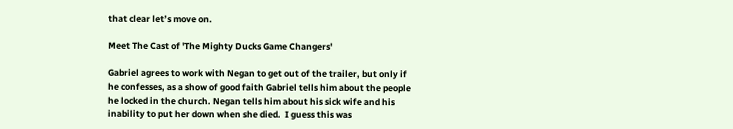that clear let’s move on.

Meet The Cast of 'The Mighty Ducks Game Changers'

Gabriel agrees to work with Negan to get out of the trailer, but only if he confesses, as a show of good faith Gabriel tells him about the people he locked in the church. Negan tells him about his sick wife and his inability to put her down when she died.  I guess this was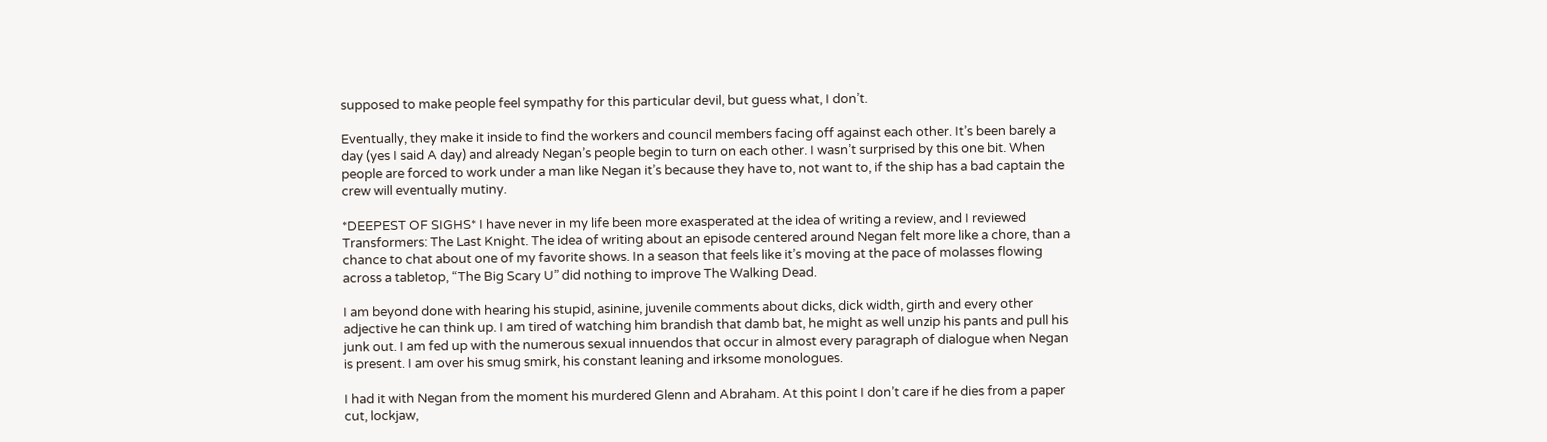supposed to make people feel sympathy for this particular devil, but guess what, I don’t.

Eventually, they make it inside to find the workers and council members facing off against each other. It’s been barely a day (yes I said A day) and already Negan’s people begin to turn on each other. I wasn’t surprised by this one bit. When people are forced to work under a man like Negan it’s because they have to, not want to, if the ship has a bad captain the crew will eventually mutiny.

*DEEPEST OF SIGHS* I have never in my life been more exasperated at the idea of writing a review, and I reviewed Transformers: The Last Knight. The idea of writing about an episode centered around Negan felt more like a chore, than a chance to chat about one of my favorite shows. In a season that feels like it’s moving at the pace of molasses flowing across a tabletop, “The Big Scary U” did nothing to improve The Walking Dead.

I am beyond done with hearing his stupid, asinine, juvenile comments about dicks, dick width, girth and every other adjective he can think up. I am tired of watching him brandish that damb bat, he might as well unzip his pants and pull his junk out. I am fed up with the numerous sexual innuendos that occur in almost every paragraph of dialogue when Negan is present. I am over his smug smirk, his constant leaning and irksome monologues.

I had it with Negan from the moment his murdered Glenn and Abraham. At this point I don’t care if he dies from a paper cut, lockjaw,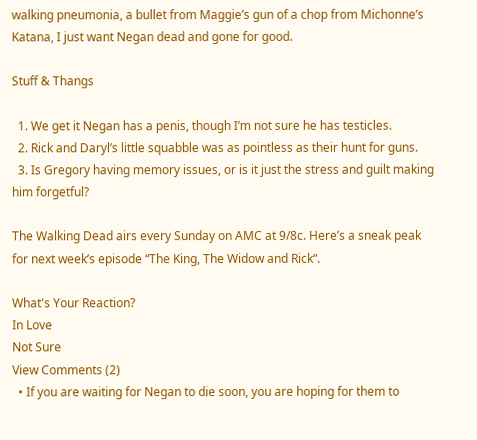walking pneumonia, a bullet from Maggie’s gun of a chop from Michonne’s Katana, I just want Negan dead and gone for good.

Stuff & Thangs

  1. We get it Negan has a penis, though I’m not sure he has testicles.
  2. Rick and Daryl’s little squabble was as pointless as their hunt for guns.
  3. Is Gregory having memory issues, or is it just the stress and guilt making him forgetful?

The Walking Dead airs every Sunday on AMC at 9/8c. Here’s a sneak peak for next week’s episode “The King, The Widow and Rick“.

What's Your Reaction?
In Love
Not Sure
View Comments (2)
  • If you are waiting for Negan to die soon, you are hoping for them to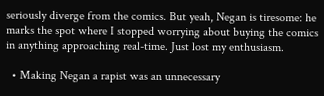seriously diverge from the comics. But yeah, Negan is tiresome: he marks the spot where I stopped worrying about buying the comics in anything approaching real-time. Just lost my enthusiasm.

  • Making Negan a rapist was an unnecessary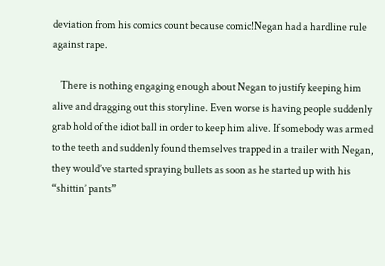deviation from his comics count because comic!Negan had a hardline rule against rape.

    There is nothing engaging enough about Negan to justify keeping him alive and dragging out this storyline. Even worse is having people suddenly grab hold of the idiot ball in order to keep him alive. If somebody was armed to the teeth and suddenly found themselves trapped in a trailer with Negan, they would’ve started spraying bullets as soon as he started up with his “shittin’ pants”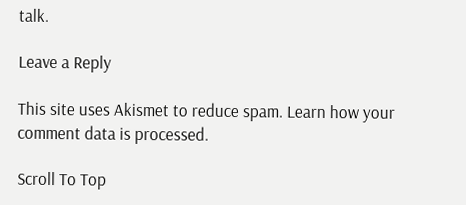talk.

Leave a Reply

This site uses Akismet to reduce spam. Learn how your comment data is processed.

Scroll To Top